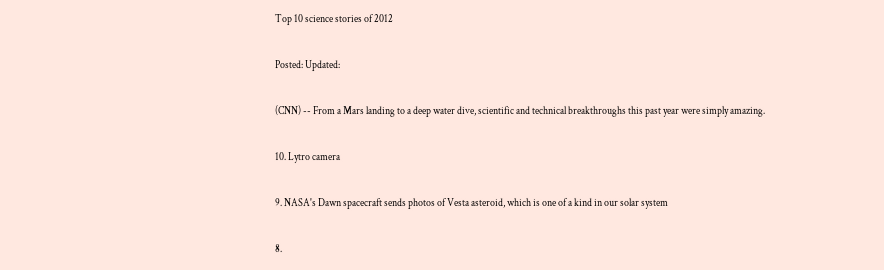Top 10 science stories of 2012

Posted: Updated:

(CNN) -- From a Mars landing to a deep water dive, scientific and technical breakthroughs this past year were simply amazing.

10. Lytro camera

9. NASA's Dawn spacecraft sends photos of Vesta asteroid, which is one of a kind in our solar system

8.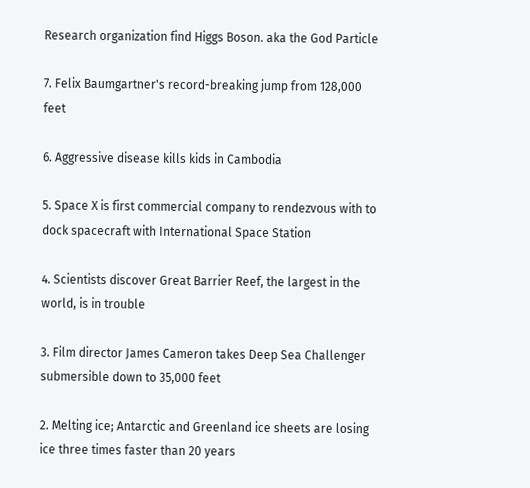Research organization find Higgs Boson. aka the God Particle

7. Felix Baumgartner's record-breaking jump from 128,000 feet

6. Aggressive disease kills kids in Cambodia

5. Space X is first commercial company to rendezvous with to dock spacecraft with International Space Station

4. Scientists discover Great Barrier Reef, the largest in the world, is in trouble

3. Film director James Cameron takes Deep Sea Challenger submersible down to 35,000 feet

2. Melting ice; Antarctic and Greenland ice sheets are losing ice three times faster than 20 years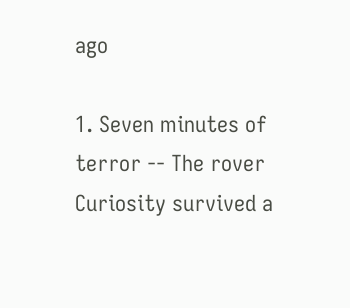ago

1. Seven minutes of terror -- The rover Curiosity survived a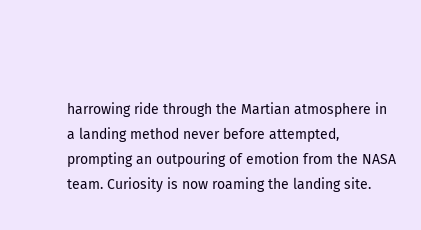harrowing ride through the Martian atmosphere in a landing method never before attempted, prompting an outpouring of emotion from the NASA team. Curiosity is now roaming the landing site.